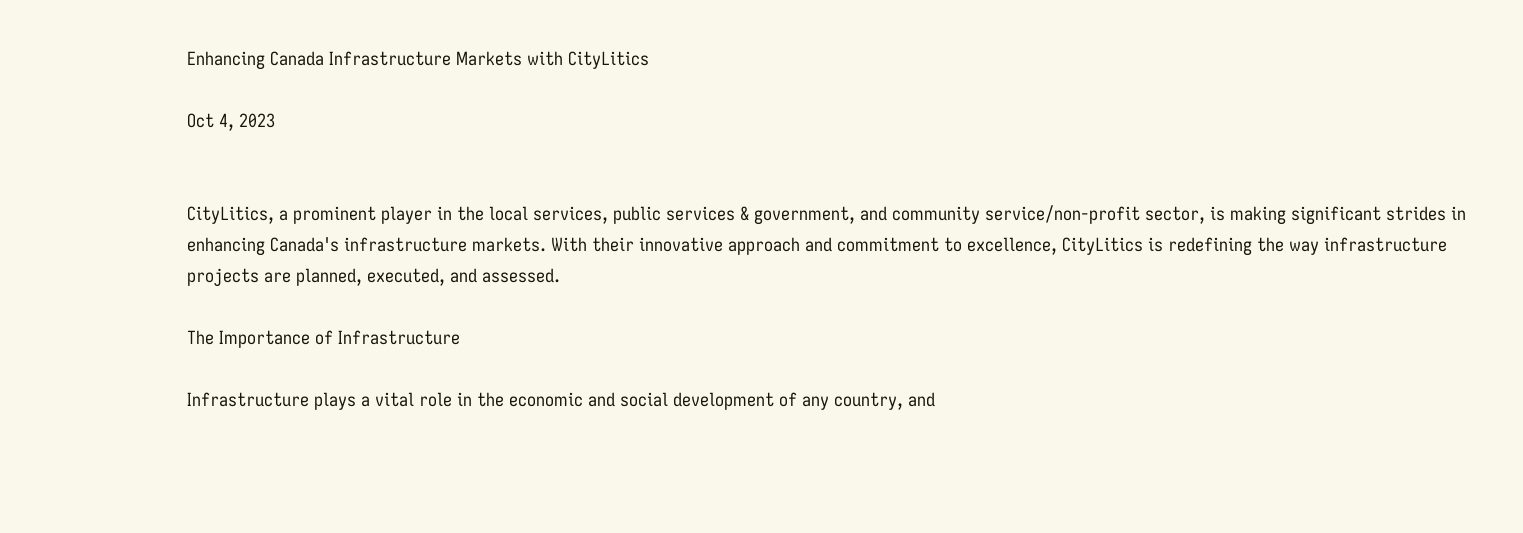Enhancing Canada Infrastructure Markets with CityLitics

Oct 4, 2023


CityLitics, a prominent player in the local services, public services & government, and community service/non-profit sector, is making significant strides in enhancing Canada's infrastructure markets. With their innovative approach and commitment to excellence, CityLitics is redefining the way infrastructure projects are planned, executed, and assessed.

The Importance of Infrastructure

Infrastructure plays a vital role in the economic and social development of any country, and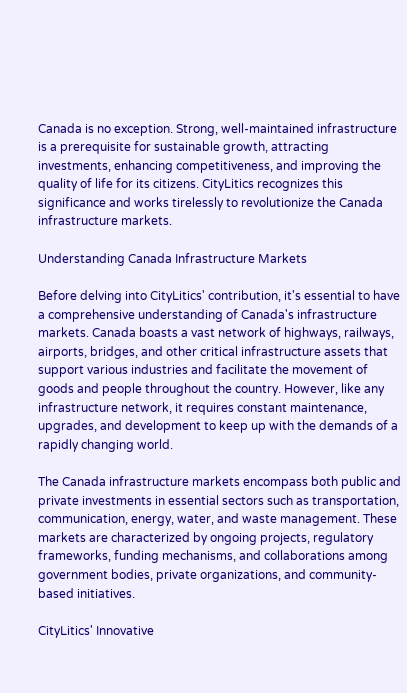Canada is no exception. Strong, well-maintained infrastructure is a prerequisite for sustainable growth, attracting investments, enhancing competitiveness, and improving the quality of life for its citizens. CityLitics recognizes this significance and works tirelessly to revolutionize the Canada infrastructure markets.

Understanding Canada Infrastructure Markets

Before delving into CityLitics' contribution, it's essential to have a comprehensive understanding of Canada's infrastructure markets. Canada boasts a vast network of highways, railways, airports, bridges, and other critical infrastructure assets that support various industries and facilitate the movement of goods and people throughout the country. However, like any infrastructure network, it requires constant maintenance, upgrades, and development to keep up with the demands of a rapidly changing world.

The Canada infrastructure markets encompass both public and private investments in essential sectors such as transportation, communication, energy, water, and waste management. These markets are characterized by ongoing projects, regulatory frameworks, funding mechanisms, and collaborations among government bodies, private organizations, and community-based initiatives.

CityLitics' Innovative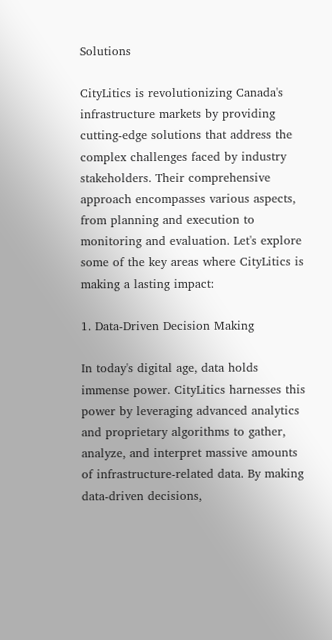Solutions

CityLitics is revolutionizing Canada's infrastructure markets by providing cutting-edge solutions that address the complex challenges faced by industry stakeholders. Their comprehensive approach encompasses various aspects, from planning and execution to monitoring and evaluation. Let's explore some of the key areas where CityLitics is making a lasting impact:

1. Data-Driven Decision Making

In today's digital age, data holds immense power. CityLitics harnesses this power by leveraging advanced analytics and proprietary algorithms to gather, analyze, and interpret massive amounts of infrastructure-related data. By making data-driven decisions,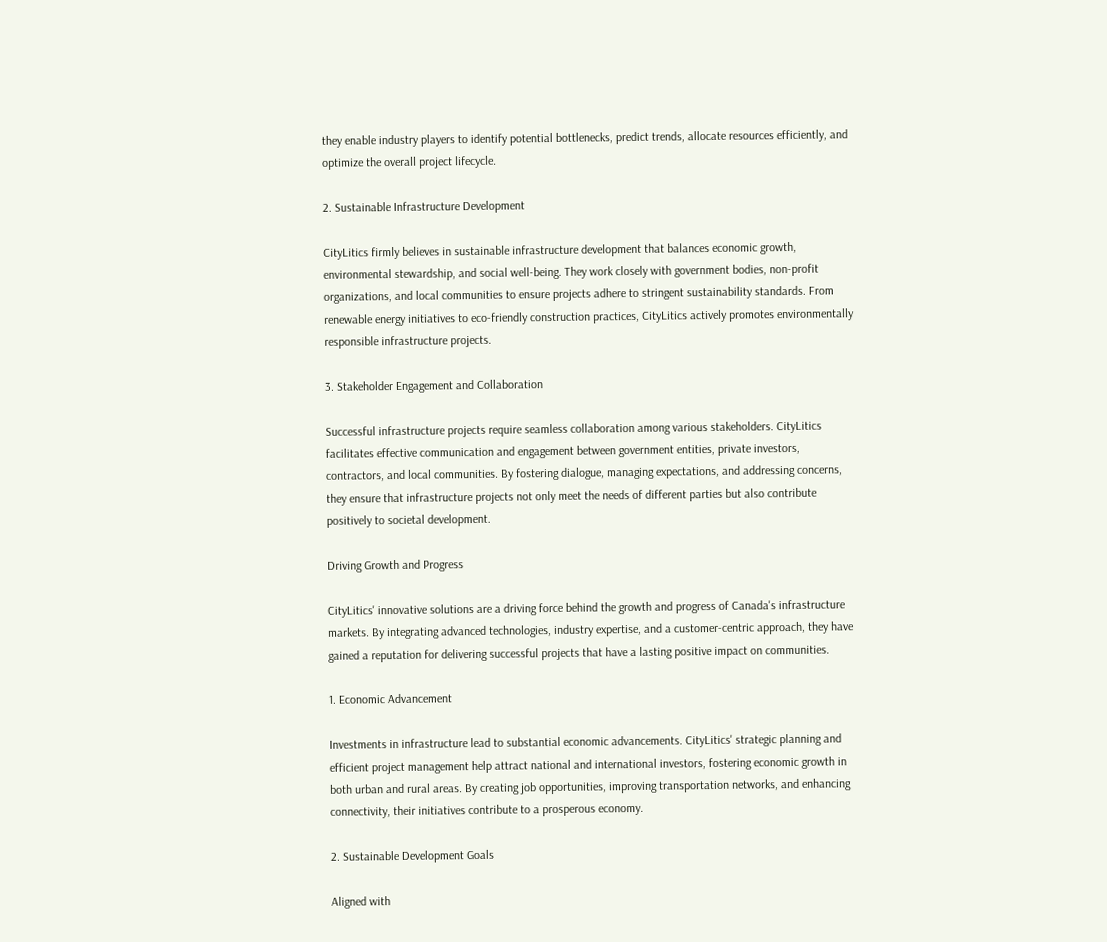they enable industry players to identify potential bottlenecks, predict trends, allocate resources efficiently, and optimize the overall project lifecycle.

2. Sustainable Infrastructure Development

CityLitics firmly believes in sustainable infrastructure development that balances economic growth, environmental stewardship, and social well-being. They work closely with government bodies, non-profit organizations, and local communities to ensure projects adhere to stringent sustainability standards. From renewable energy initiatives to eco-friendly construction practices, CityLitics actively promotes environmentally responsible infrastructure projects.

3. Stakeholder Engagement and Collaboration

Successful infrastructure projects require seamless collaboration among various stakeholders. CityLitics facilitates effective communication and engagement between government entities, private investors, contractors, and local communities. By fostering dialogue, managing expectations, and addressing concerns, they ensure that infrastructure projects not only meet the needs of different parties but also contribute positively to societal development.

Driving Growth and Progress

CityLitics' innovative solutions are a driving force behind the growth and progress of Canada's infrastructure markets. By integrating advanced technologies, industry expertise, and a customer-centric approach, they have gained a reputation for delivering successful projects that have a lasting positive impact on communities.

1. Economic Advancement

Investments in infrastructure lead to substantial economic advancements. CityLitics' strategic planning and efficient project management help attract national and international investors, fostering economic growth in both urban and rural areas. By creating job opportunities, improving transportation networks, and enhancing connectivity, their initiatives contribute to a prosperous economy.

2. Sustainable Development Goals

Aligned with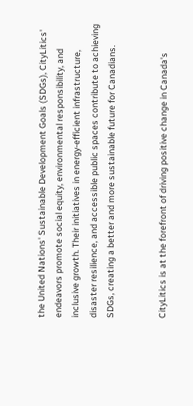the United Nations' Sustainable Development Goals (SDGs), CityLitics' endeavors promote social equity, environmental responsibility, and inclusive growth. Their initiatives in energy-efficient infrastructure, disaster resilience, and accessible public spaces contribute to achieving SDGs, creating a better and more sustainable future for Canadians.


CityLitics is at the forefront of driving positive change in Canada's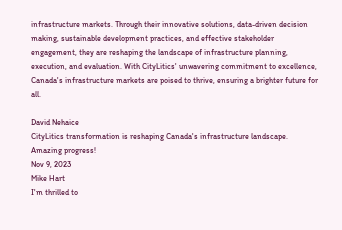infrastructure markets. Through their innovative solutions, data-driven decision making, sustainable development practices, and effective stakeholder engagement, they are reshaping the landscape of infrastructure planning, execution, and evaluation. With CityLitics' unwavering commitment to excellence, Canada's infrastructure markets are poised to thrive, ensuring a brighter future for all.

David Nehaice
CityLitics transformation is reshaping Canada's infrastructure landscape. Amazing progress!
Nov 9, 2023
Mike Hart
I'm thrilled to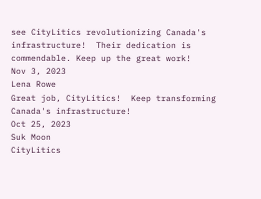see CityLitics revolutionizing Canada's infrastructure!  Their dedication is commendable. Keep up the great work!
Nov 3, 2023
Lena Rowe
Great job, CityLitics!  Keep transforming Canada's infrastructure!
Oct 25, 2023
Suk Moon
CityLitics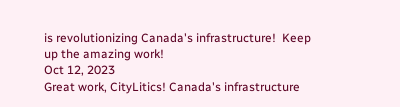is revolutionizing Canada's infrastructure!  Keep up the amazing work!
Oct 12, 2023
Great work, CityLitics! Canada's infrastructure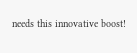needs this innovative boost!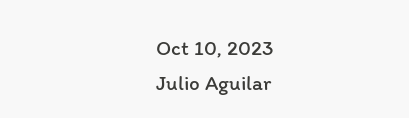Oct 10, 2023
Julio Aguilar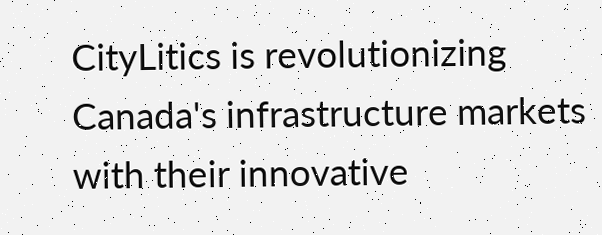CityLitics is revolutionizing Canada's infrastructure markets with their innovative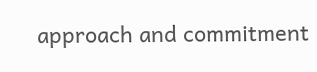approach and commitment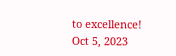to excellence!
Oct 5, 2023